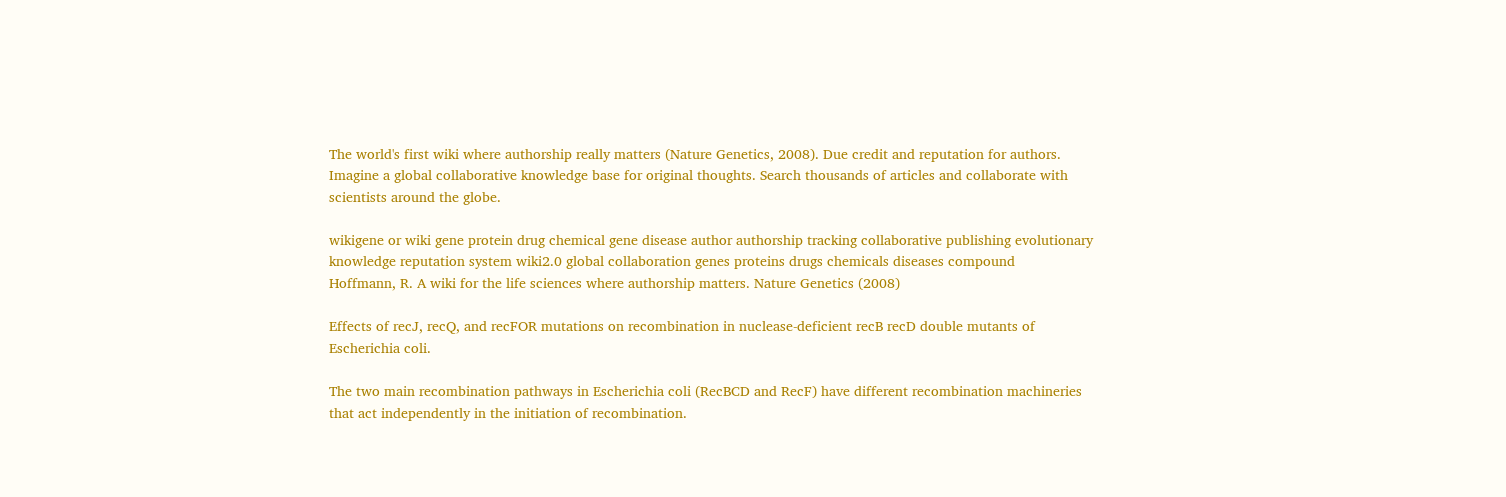The world's first wiki where authorship really matters (Nature Genetics, 2008). Due credit and reputation for authors. Imagine a global collaborative knowledge base for original thoughts. Search thousands of articles and collaborate with scientists around the globe.

wikigene or wiki gene protein drug chemical gene disease author authorship tracking collaborative publishing evolutionary knowledge reputation system wiki2.0 global collaboration genes proteins drugs chemicals diseases compound
Hoffmann, R. A wiki for the life sciences where authorship matters. Nature Genetics (2008)

Effects of recJ, recQ, and recFOR mutations on recombination in nuclease-deficient recB recD double mutants of Escherichia coli.

The two main recombination pathways in Escherichia coli (RecBCD and RecF) have different recombination machineries that act independently in the initiation of recombination.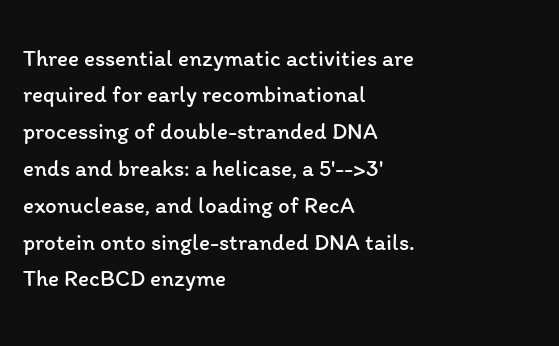Three essential enzymatic activities are required for early recombinational processing of double-stranded DNA ends and breaks: a helicase, a 5'-->3' exonuclease, and loading of RecA protein onto single-stranded DNA tails. The RecBCD enzyme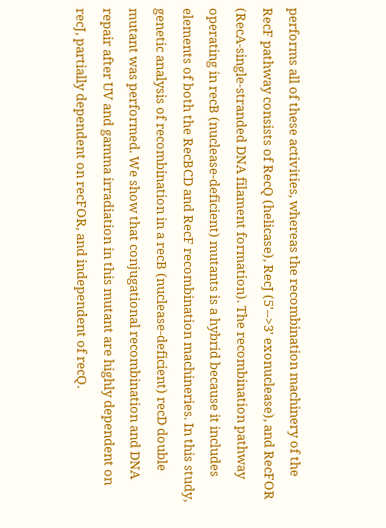performs all of these activities, whereas the recombination machinery of the RecF pathway consists of RecQ (helicase), RecJ (5'-->3' exonuclease), and RecFOR (RecA-single-stranded DNA filament formation). The recombination pathway operating in recB (nuclease-deficient) mutants is a hybrid because it includes elements of both the RecBCD and RecF recombination machineries. In this study, genetic analysis of recombination in a recB (nuclease-deficient) recD double mutant was performed. We show that conjugational recombination and DNA repair after UV and gamma irradiation in this mutant are highly dependent on recJ, partially dependent on recFOR, and independent of recQ.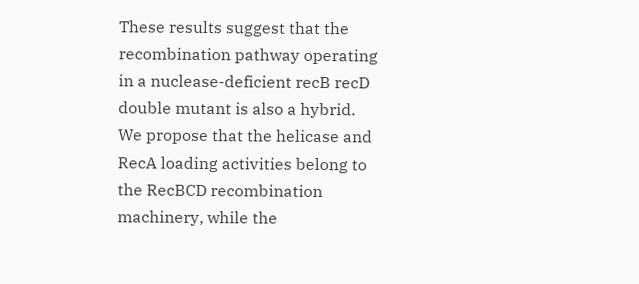These results suggest that the recombination pathway operating in a nuclease-deficient recB recD double mutant is also a hybrid. We propose that the helicase and RecA loading activities belong to the RecBCD recombination machinery, while the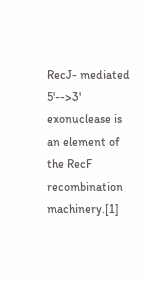RecJ- mediated 5'-->3' exonuclease is an element of the RecF recombination machinery.[1]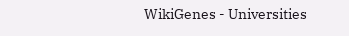WikiGenes - Universities